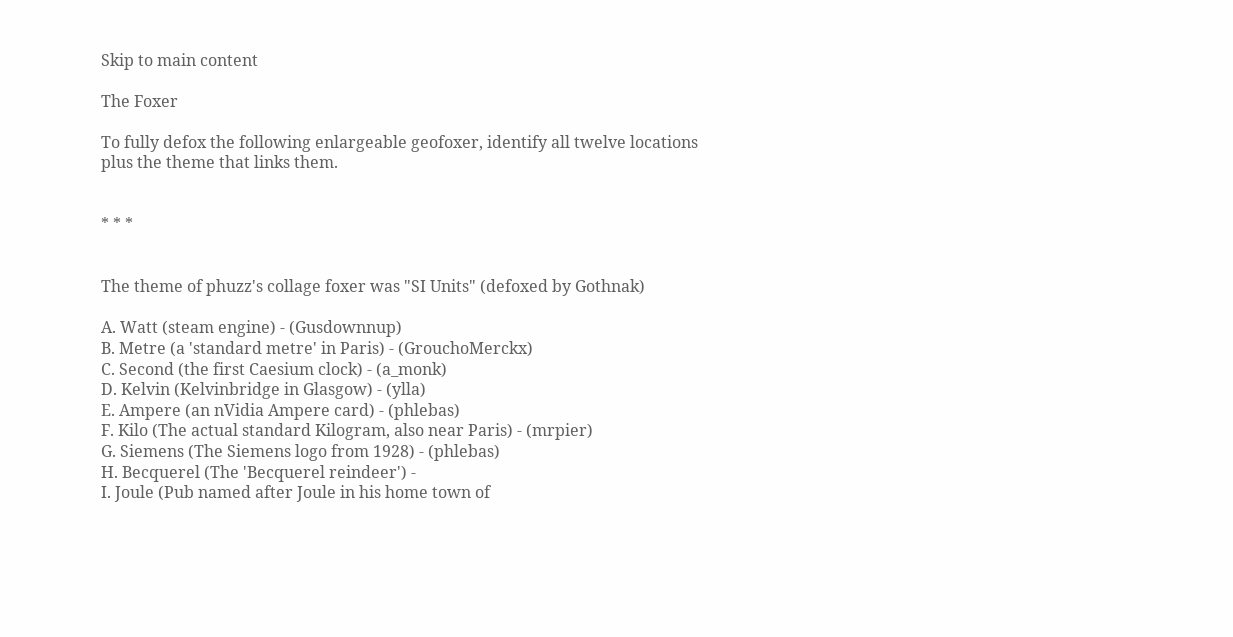Skip to main content

The Foxer

To fully defox the following enlargeable geofoxer, identify all twelve locations plus the theme that links them.


* * *


The theme of phuzz's collage foxer was "SI Units" (defoxed by Gothnak)

A. Watt (steam engine) - (Gusdownnup)
B. Metre (a 'standard metre' in Paris) - (GrouchoMerckx)
C. Second (the first Caesium clock) - (a_monk)
D. Kelvin (Kelvinbridge in Glasgow) - (ylla)
E. Ampere (an nVidia Ampere card) - (phlebas)
F. Kilo (The actual standard Kilogram, also near Paris) - (mrpier)
G. Siemens (The Siemens logo from 1928) - (phlebas)
H. Becquerel (The 'Becquerel reindeer') -
I. Joule (Pub named after Joule in his home town of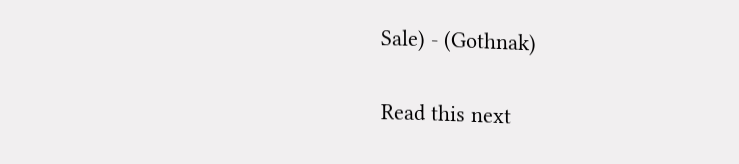Sale) - (Gothnak)

Read this next